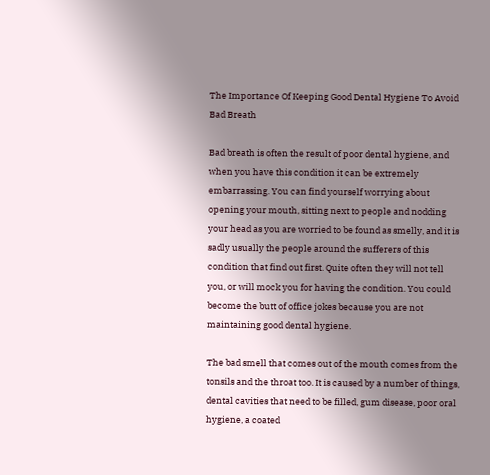The Importance Of Keeping Good Dental Hygiene To Avoid Bad Breath

Bad breath is often the result of poor dental hygiene, and when you have this condition it can be extremely embarrassing. You can find yourself worrying about opening your mouth, sitting next to people and nodding your head as you are worried to be found as smelly, and it is sadly usually the people around the sufferers of this condition that find out first. Quite often they will not tell you, or will mock you for having the condition. You could become the butt of office jokes because you are not maintaining good dental hygiene.

The bad smell that comes out of the mouth comes from the tonsils and the throat too. It is caused by a number of things, dental cavities that need to be filled, gum disease, poor oral hygiene, a coated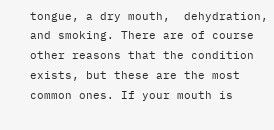tongue, a dry mouth,  dehydration, and smoking. There are of course other reasons that the condition exists, but these are the most common ones. If your mouth is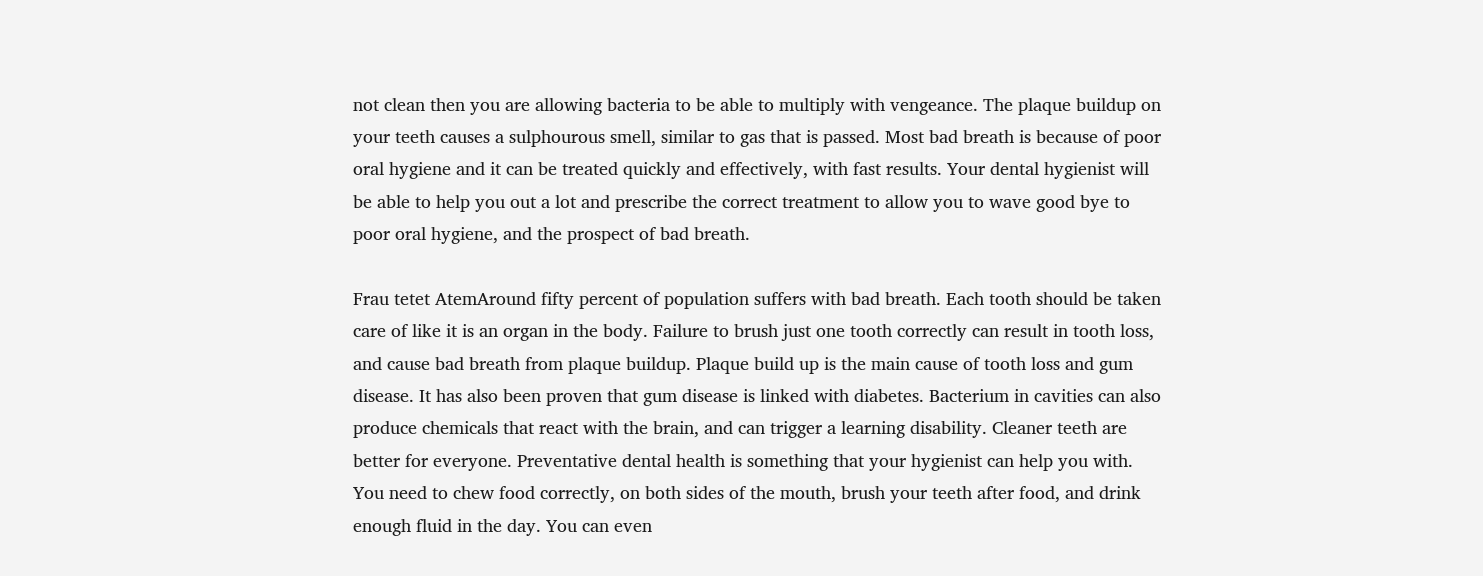not clean then you are allowing bacteria to be able to multiply with vengeance. The plaque buildup on your teeth causes a sulphourous smell, similar to gas that is passed. Most bad breath is because of poor oral hygiene and it can be treated quickly and effectively, with fast results. Your dental hygienist will be able to help you out a lot and prescribe the correct treatment to allow you to wave good bye to poor oral hygiene, and the prospect of bad breath.

Frau tetet AtemAround fifty percent of population suffers with bad breath. Each tooth should be taken care of like it is an organ in the body. Failure to brush just one tooth correctly can result in tooth loss, and cause bad breath from plaque buildup. Plaque build up is the main cause of tooth loss and gum disease. It has also been proven that gum disease is linked with diabetes. Bacterium in cavities can also produce chemicals that react with the brain, and can trigger a learning disability. Cleaner teeth are better for everyone. Preventative dental health is something that your hygienist can help you with. You need to chew food correctly, on both sides of the mouth, brush your teeth after food, and drink enough fluid in the day. You can even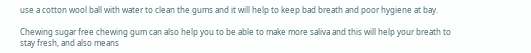use a cotton wool ball with water to clean the gums and it will help to keep bad breath and poor hygiene at bay.

Chewing sugar free chewing gum can also help you to be able to make more saliva and this will help your breath to stay fresh, and also means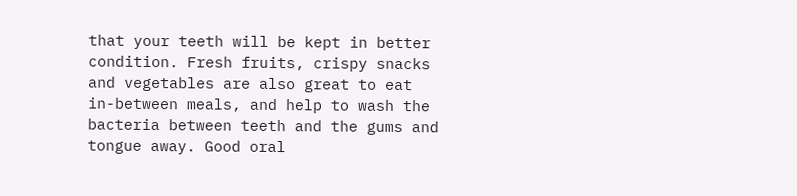that your teeth will be kept in better condition. Fresh fruits, crispy snacks and vegetables are also great to eat in-between meals, and help to wash the bacteria between teeth and the gums and tongue away. Good oral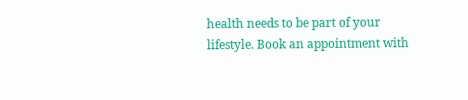health needs to be part of your lifestyle. Book an appointment with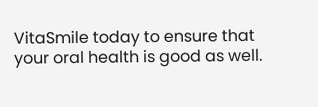VitaSmile today to ensure that your oral health is good as well.